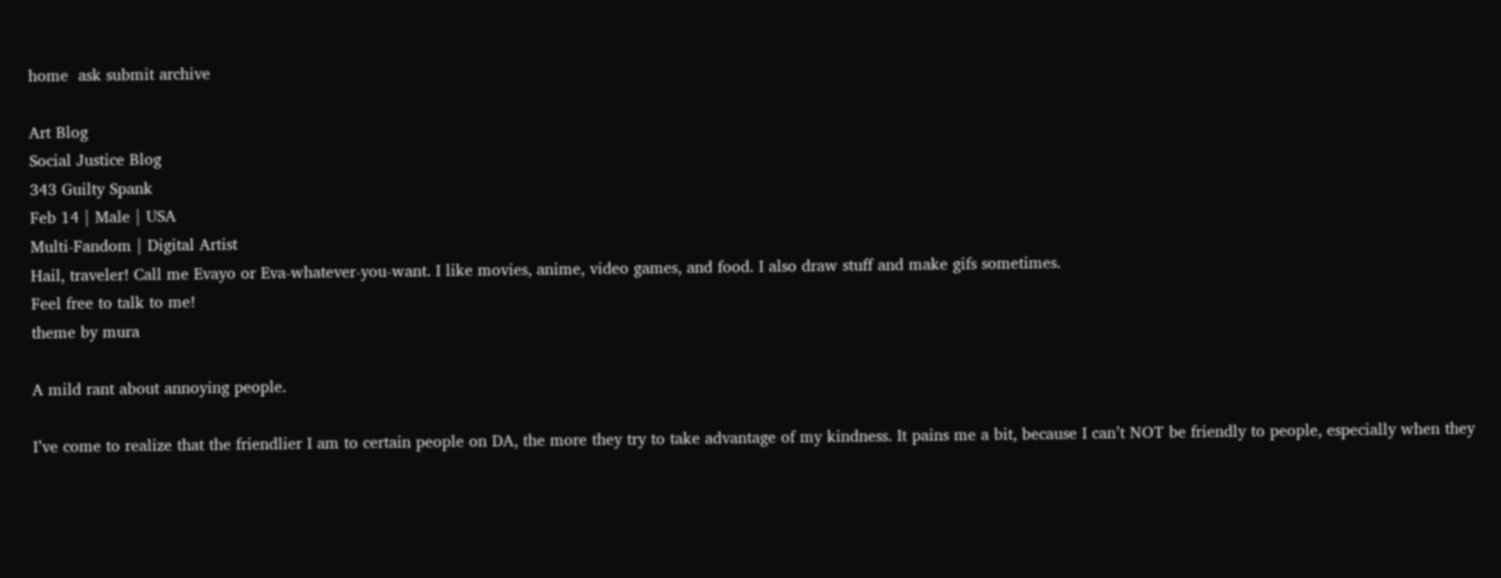home  ask submit archive

Art Blog
Social Justice Blog
343 Guilty Spank
Feb 14 | Male | USA
Multi-Fandom | Digital Artist
Hail, traveler! Call me Evayo or Eva-whatever-you-want. I like movies, anime, video games, and food. I also draw stuff and make gifs sometimes.
Feel free to talk to me!
theme by mura

A mild rant about annoying people.

I’ve come to realize that the friendlier I am to certain people on DA, the more they try to take advantage of my kindness. It pains me a bit, because I can’t NOT be friendly to people, especially when they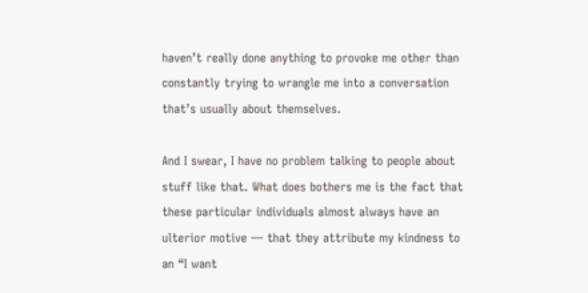haven’t really done anything to provoke me other than constantly trying to wrangle me into a conversation that’s usually about themselves.

And I swear, I have no problem talking to people about stuff like that. What does bothers me is the fact that these particular individuals almost always have an ulterior motive — that they attribute my kindness to an “I want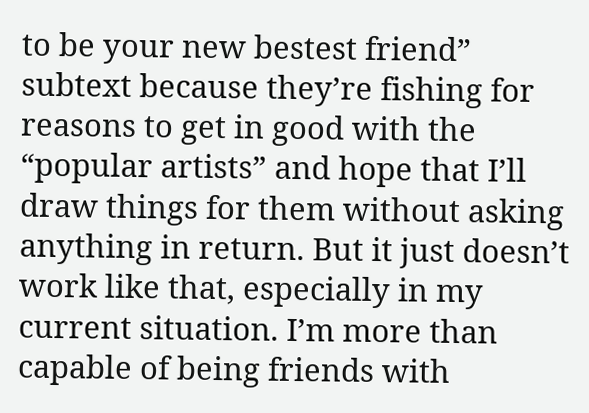to be your new bestest friend” subtext because they’re fishing for reasons to get in good with the “popular artists” and hope that I’ll draw things for them without asking anything in return. But it just doesn’t work like that, especially in my current situation. I’m more than capable of being friends with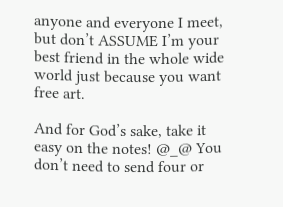anyone and everyone I meet, but don’t ASSUME I’m your best friend in the whole wide world just because you want free art.

And for God’s sake, take it easy on the notes! @_@ You don’t need to send four or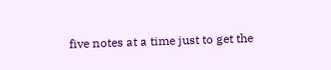five notes at a time just to get the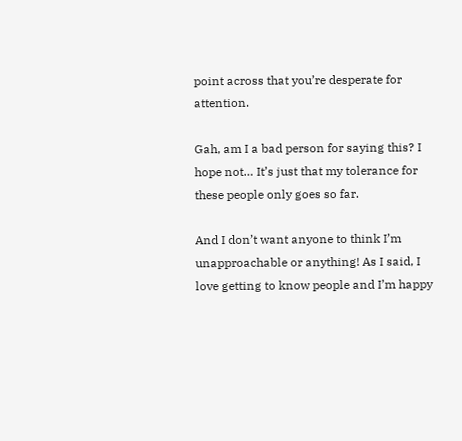point across that you’re desperate for attention.

Gah, am I a bad person for saying this? I hope not… It’s just that my tolerance for these people only goes so far.

And I don’t want anyone to think I’m unapproachable or anything! As I said, I love getting to know people and I’m happy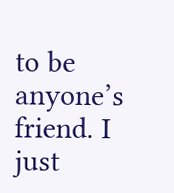to be anyone’s friend. I just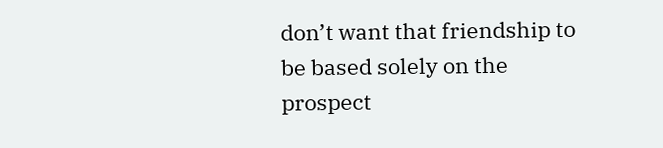don’t want that friendship to be based solely on the prospect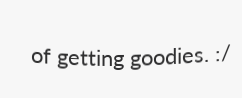of getting goodies. :/